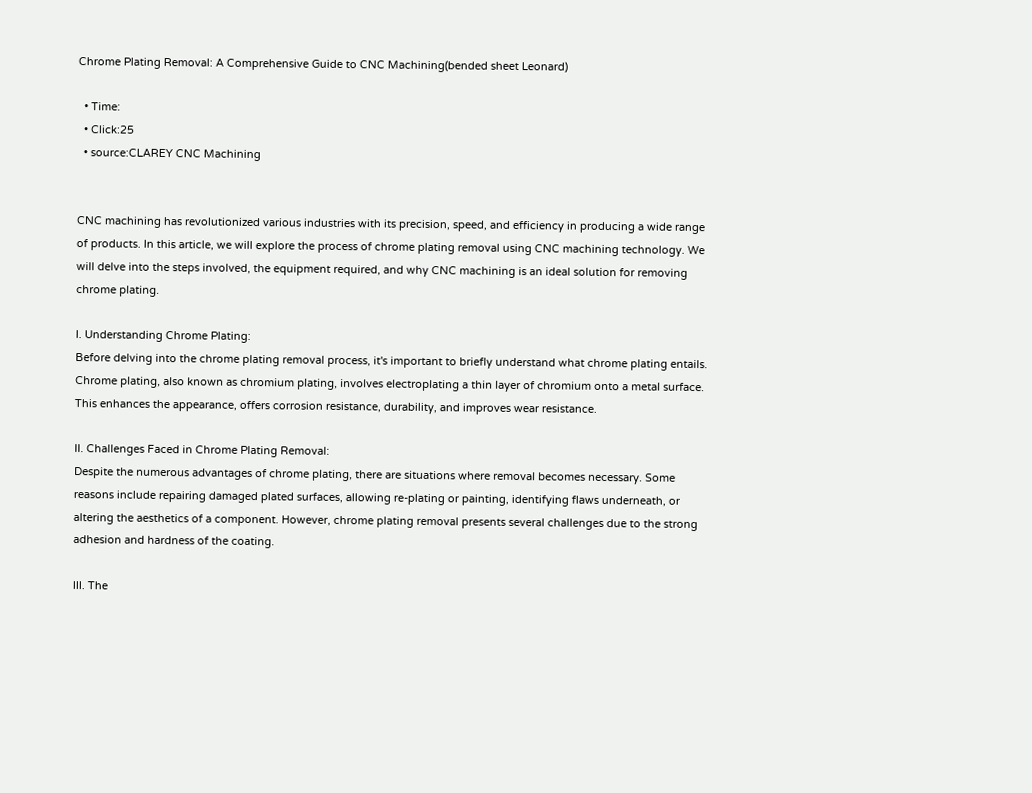Chrome Plating Removal: A Comprehensive Guide to CNC Machining(bended sheet Leonard)

  • Time:
  • Click:25
  • source:CLAREY CNC Machining


CNC machining has revolutionized various industries with its precision, speed, and efficiency in producing a wide range of products. In this article, we will explore the process of chrome plating removal using CNC machining technology. We will delve into the steps involved, the equipment required, and why CNC machining is an ideal solution for removing chrome plating.

I. Understanding Chrome Plating:
Before delving into the chrome plating removal process, it's important to briefly understand what chrome plating entails. Chrome plating, also known as chromium plating, involves electroplating a thin layer of chromium onto a metal surface. This enhances the appearance, offers corrosion resistance, durability, and improves wear resistance.

II. Challenges Faced in Chrome Plating Removal:
Despite the numerous advantages of chrome plating, there are situations where removal becomes necessary. Some reasons include repairing damaged plated surfaces, allowing re-plating or painting, identifying flaws underneath, or altering the aesthetics of a component. However, chrome plating removal presents several challenges due to the strong adhesion and hardness of the coating.

III. The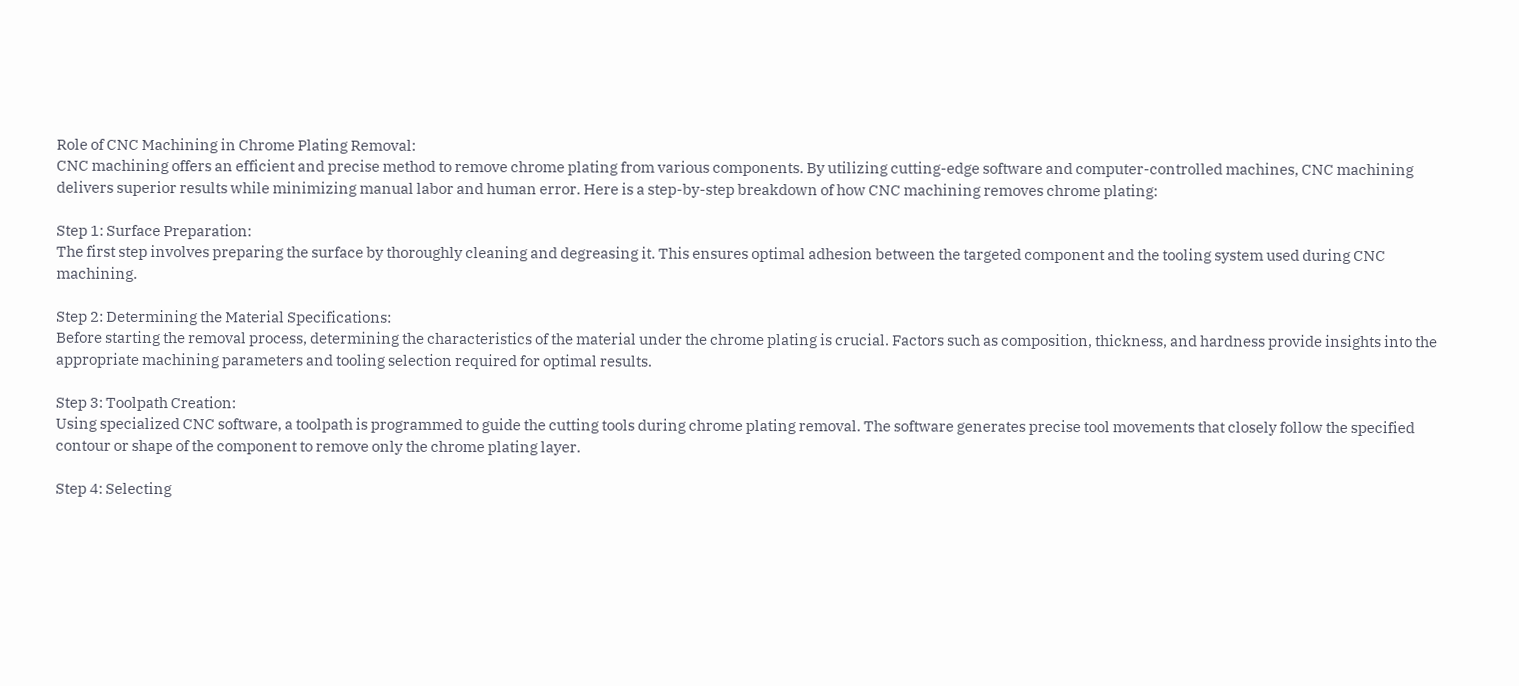Role of CNC Machining in Chrome Plating Removal:
CNC machining offers an efficient and precise method to remove chrome plating from various components. By utilizing cutting-edge software and computer-controlled machines, CNC machining delivers superior results while minimizing manual labor and human error. Here is a step-by-step breakdown of how CNC machining removes chrome plating:

Step 1: Surface Preparation:
The first step involves preparing the surface by thoroughly cleaning and degreasing it. This ensures optimal adhesion between the targeted component and the tooling system used during CNC machining.

Step 2: Determining the Material Specifications:
Before starting the removal process, determining the characteristics of the material under the chrome plating is crucial. Factors such as composition, thickness, and hardness provide insights into the appropriate machining parameters and tooling selection required for optimal results.

Step 3: Toolpath Creation:
Using specialized CNC software, a toolpath is programmed to guide the cutting tools during chrome plating removal. The software generates precise tool movements that closely follow the specified contour or shape of the component to remove only the chrome plating layer.

Step 4: Selecting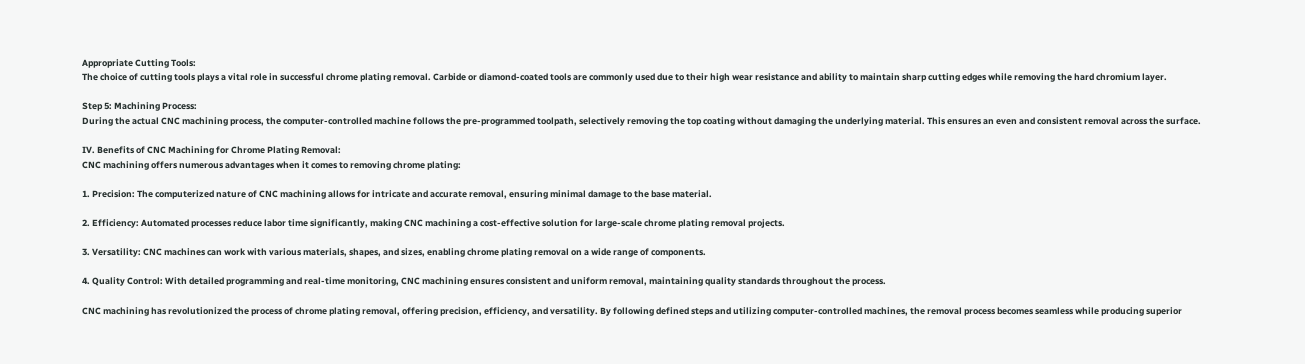Appropriate Cutting Tools:
The choice of cutting tools plays a vital role in successful chrome plating removal. Carbide or diamond-coated tools are commonly used due to their high wear resistance and ability to maintain sharp cutting edges while removing the hard chromium layer.

Step 5: Machining Process:
During the actual CNC machining process, the computer-controlled machine follows the pre-programmed toolpath, selectively removing the top coating without damaging the underlying material. This ensures an even and consistent removal across the surface.

IV. Benefits of CNC Machining for Chrome Plating Removal:
CNC machining offers numerous advantages when it comes to removing chrome plating:

1. Precision: The computerized nature of CNC machining allows for intricate and accurate removal, ensuring minimal damage to the base material.

2. Efficiency: Automated processes reduce labor time significantly, making CNC machining a cost-effective solution for large-scale chrome plating removal projects.

3. Versatility: CNC machines can work with various materials, shapes, and sizes, enabling chrome plating removal on a wide range of components.

4. Quality Control: With detailed programming and real-time monitoring, CNC machining ensures consistent and uniform removal, maintaining quality standards throughout the process.

CNC machining has revolutionized the process of chrome plating removal, offering precision, efficiency, and versatility. By following defined steps and utilizing computer-controlled machines, the removal process becomes seamless while producing superior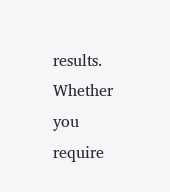results. Whether you require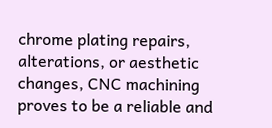chrome plating repairs, alterations, or aesthetic changes, CNC machining proves to be a reliable and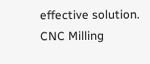effective solution. CNC Milling